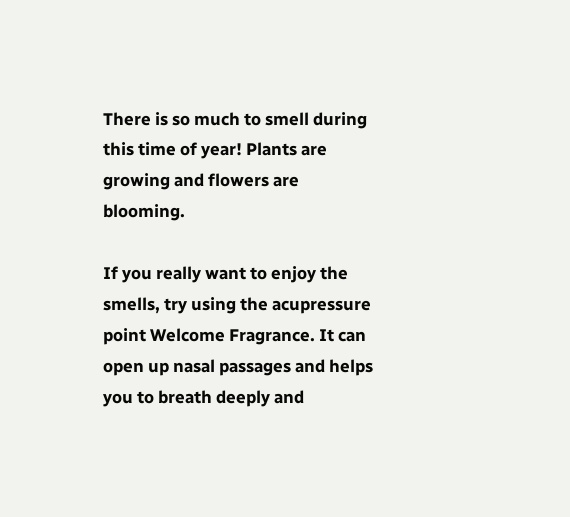There is so much to smell during this time of year! Plants are growing and flowers are blooming.

If you really want to enjoy the smells, try using the acupressure point Welcome Fragrance. It can open up nasal passages and helps you to breath deeply and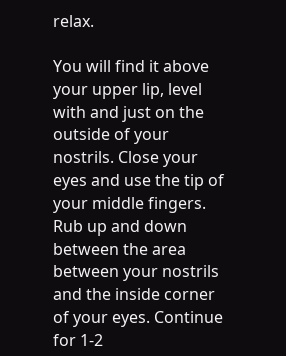relax.

You will find it above your upper lip, level with and just on the outside of your nostrils. Close your eyes and use the tip of your middle fingers. Rub up and down between the area between your nostrils and the inside corner of your eyes. Continue for 1-2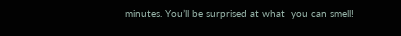minutes. You’ll be surprised at what  you can smell!